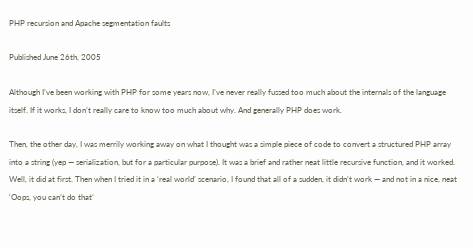PHP recursion and Apache segmentation faults

Published June 26th, 2005

Although I’ve been working with PHP for some years now, I’ve never really fussed too much about the internals of the language itself. If it works, I don’t really care to know too much about why. And generally PHP does work.

Then, the other day, I was merrily working away on what I thought was a simple piece of code to convert a structured PHP array into a string (yep — serialization, but for a particular purpose). It was a brief and rather neat little recursive function, and it worked. Well, it did at first. Then when I tried it in a ‘real world’ scenario, I found that all of a sudden, it didn’t work — and not in a nice, neat ‘Oops, you can’t do that’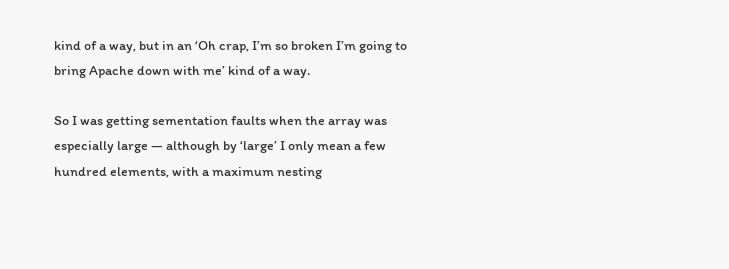kind of a way, but in an ‘Oh crap, I’m so broken I’m going to bring Apache down with me’ kind of a way.

So I was getting sementation faults when the array was especially large — although by ‘large’ I only mean a few hundred elements, with a maximum nesting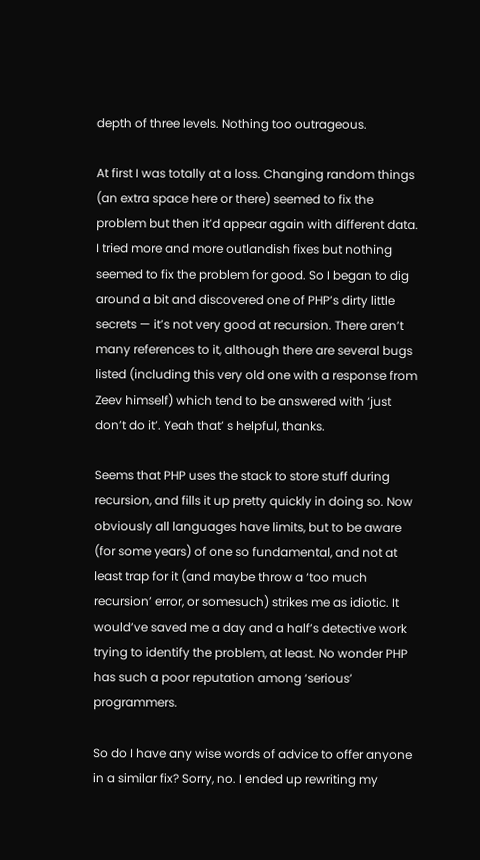depth of three levels. Nothing too outrageous.

At first I was totally at a loss. Changing random things (an extra space here or there) seemed to fix the problem but then it’d appear again with different data. I tried more and more outlandish fixes but nothing seemed to fix the problem for good. So I began to dig around a bit and discovered one of PHP’s dirty little secrets — it’s not very good at recursion. There aren’t many references to it, although there are several bugs listed (including this very old one with a response from Zeev himself) which tend to be answered with ‘just don’t do it’. Yeah that’ s helpful, thanks.

Seems that PHP uses the stack to store stuff during recursion, and fills it up pretty quickly in doing so. Now obviously all languages have limits, but to be aware (for some years) of one so fundamental, and not at least trap for it (and maybe throw a ‘too much recursion’ error, or somesuch) strikes me as idiotic. It would’ve saved me a day and a half’s detective work trying to identify the problem, at least. No wonder PHP has such a poor reputation among ‘serious’ programmers.

So do I have any wise words of advice to offer anyone in a similar fix? Sorry, no. I ended up rewriting my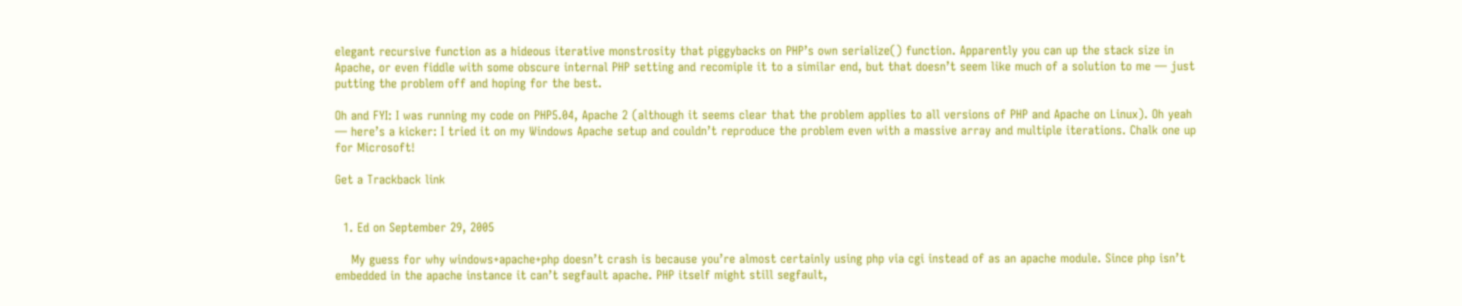elegant recursive function as a hideous iterative monstrosity that piggybacks on PHP’s own serialize() function. Apparently you can up the stack size in Apache, or even fiddle with some obscure internal PHP setting and recomiple it to a similar end, but that doesn’t seem like much of a solution to me — just putting the problem off and hoping for the best.

Oh and FYI: I was running my code on PHP5.04, Apache 2 (although it seems clear that the problem applies to all versions of PHP and Apache on Linux). Oh yeah — here’s a kicker: I tried it on my Windows Apache setup and couldn’t reproduce the problem even with a massive array and multiple iterations. Chalk one up for Microsoft!

Get a Trackback link


  1. Ed on September 29, 2005

    My guess for why windows+apache+php doesn’t crash is because you’re almost certainly using php via cgi instead of as an apache module. Since php isn’t embedded in the apache instance it can’t segfault apache. PHP itself might still segfault,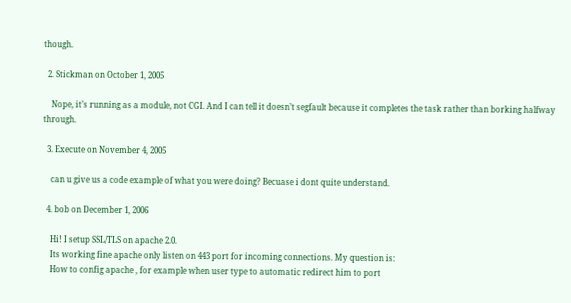though.

  2. Stickman on October 1, 2005

    Nope, it’s running as a module, not CGI. And I can tell it doesn’t segfault because it completes the task rather than borking halfway through.

  3. Execute on November 4, 2005

    can u give us a code example of what you were doing? Becuase i dont quite understand.

  4. bob on December 1, 2006

    Hi! I setup SSL/TLS on apache 2.0.
    Its working fine apache only listen on 443 port for incoming connections. My question is:
    How to config apache , for example when user type to automatic redirect him to port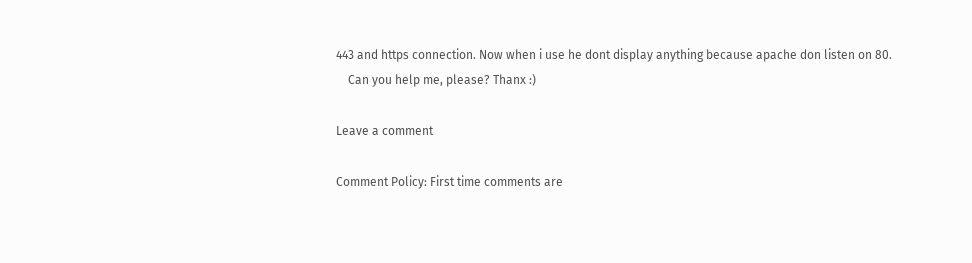443 and https connection. Now when i use he dont display anything because apache don listen on 80.
    Can you help me, please? Thanx :)

Leave a comment

Comment Policy: First time comments are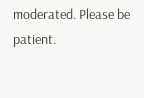moderated. Please be patient.